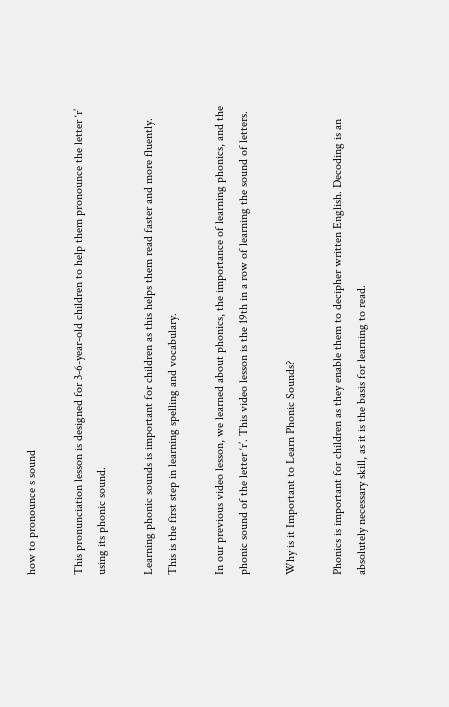how to pronounce s sound

This pronunciation lesson is designed for 3-6-year-old children to help them pronounce the letter ‘r’ using its phonic sound.

Learning phonic sounds is important for children as this helps them read faster and more fluently. This is the first step in learning spelling and vocabulary.

In our previous video lesson, we learned about phonics, the importance of learning phonics, and the phonic sound of the letter ‘r’. This video lesson is the 19th in a row of learning the sound of letters.

Why is it Important to Learn Phonic Sounds?

Phonics is important for children as they enable them to decipher written English. Decoding is an absolutely necessary skill, as it is the basis for learning to read.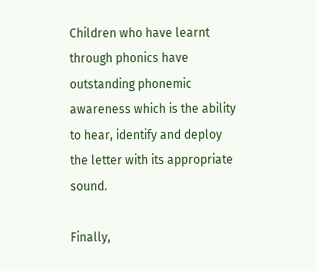Children who have learnt through phonics have outstanding phonemic awareness which is the ability to hear, identify and deploy the letter with its appropriate sound.

Finally,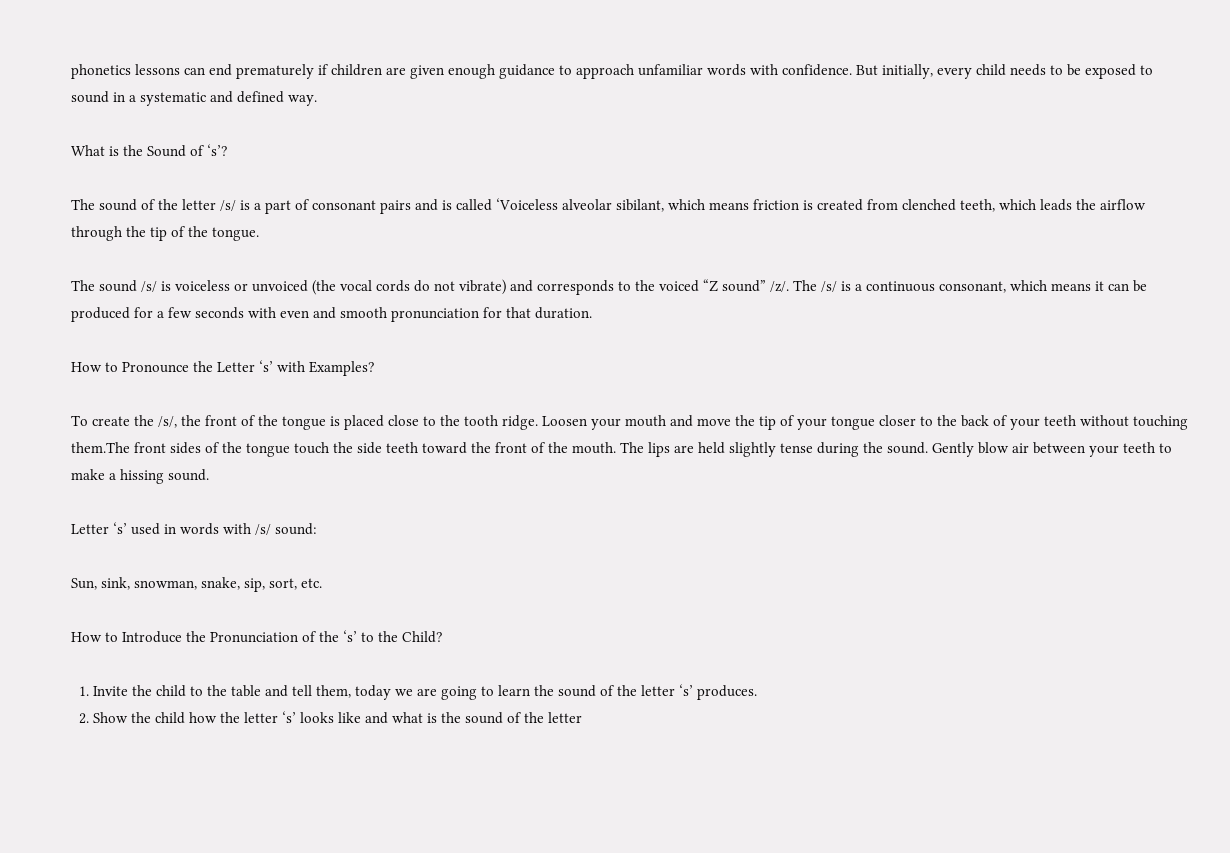phonetics lessons can end prematurely if children are given enough guidance to approach unfamiliar words with confidence. But initially, every child needs to be exposed to sound in a systematic and defined way.

What is the Sound of ‘s’?

The sound of the letter /s/ is a part of consonant pairs and is called ‘Voiceless alveolar sibilant, which means friction is created from clenched teeth, which leads the airflow through the tip of the tongue.

The sound /s/ is voiceless or unvoiced (the vocal cords do not vibrate) and corresponds to the voiced “Z sound” /z/. The /s/ is a continuous consonant, which means it can be produced for a few seconds with even and smooth pronunciation for that duration.

How to Pronounce the Letter ‘s’ with Examples?

To create the /s/, the front of the tongue is placed close to the tooth ridge. Loosen your mouth and move the tip of your tongue closer to the back of your teeth without touching them.The front sides of the tongue touch the side teeth toward the front of the mouth. The lips are held slightly tense during the sound. Gently blow air between your teeth to make a hissing sound.

Letter ‘s’ used in words with /s/ sound:

Sun, sink, snowman, snake, sip, sort, etc.

How to Introduce the Pronunciation of the ‘s’ to the Child?

  1. Invite the child to the table and tell them, today we are going to learn the sound of the letter ‘s’ produces.
  2. Show the child how the letter ‘s’ looks like and what is the sound of the letter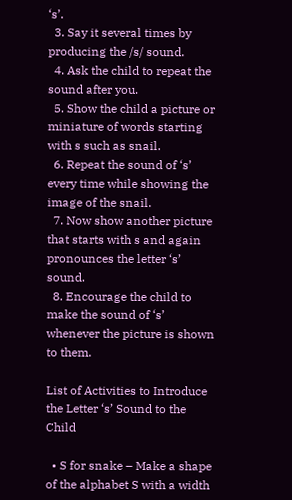‘s’.
  3. Say it several times by producing the /s/ sound.
  4. Ask the child to repeat the sound after you.
  5. Show the child a picture or miniature of words starting with s such as snail.
  6. Repeat the sound of ‘s’ every time while showing the image of the snail.
  7. Now show another picture that starts with s and again pronounces the letter ‘s’ sound.
  8. Encourage the child to make the sound of ‘s’ whenever the picture is shown to them.

List of Activities to Introduce the Letter ‘s’ Sound to the Child

  • S for snake – Make a shape of the alphabet S with a width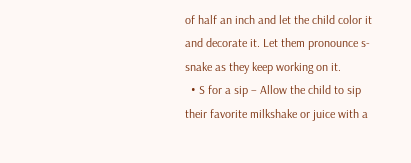of half an inch and let the child color it and decorate it. Let them pronounce s-snake as they keep working on it.
  • S for a sip – Allow the child to sip their favorite milkshake or juice with a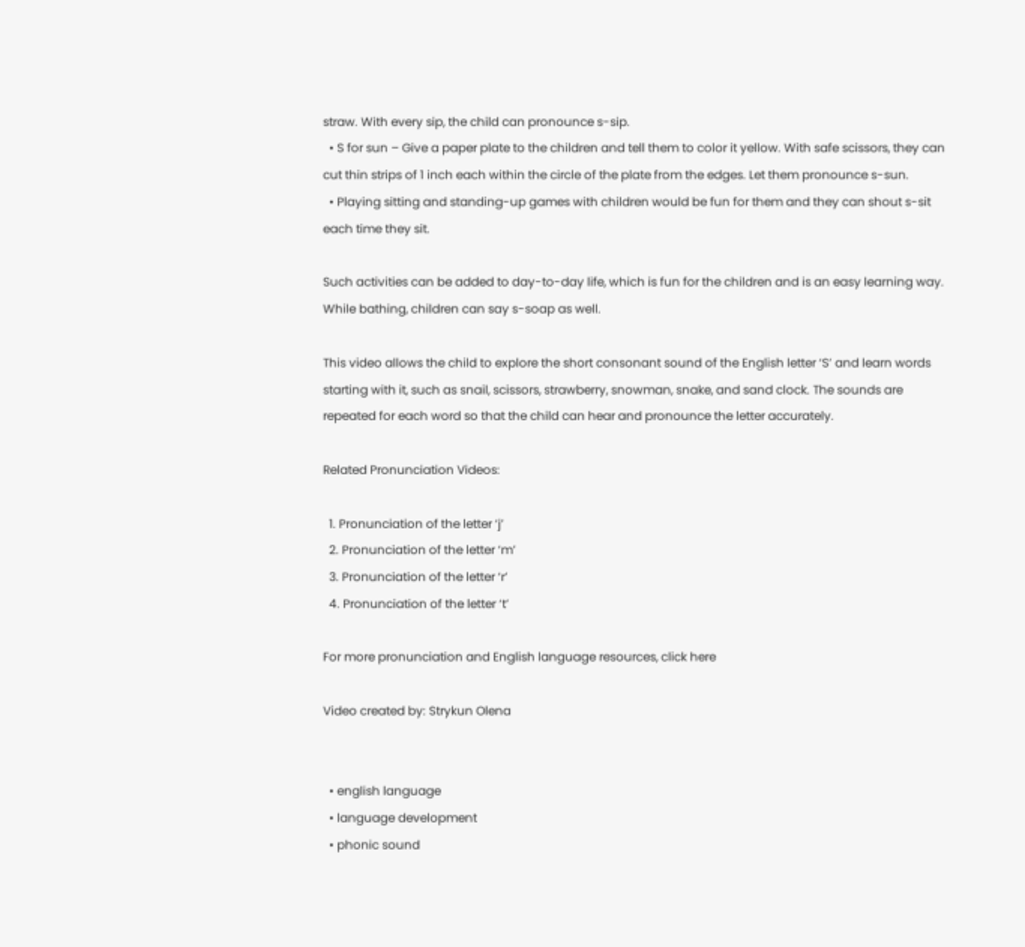straw. With every sip, the child can pronounce s-sip.
  • S for sun – Give a paper plate to the children and tell them to color it yellow. With safe scissors, they can cut thin strips of 1 inch each within the circle of the plate from the edges. Let them pronounce s-sun.
  • Playing sitting and standing-up games with children would be fun for them and they can shout s-sit each time they sit.

Such activities can be added to day-to-day life, which is fun for the children and is an easy learning way. While bathing, children can say s-soap as well.

This video allows the child to explore the short consonant sound of the English letter ‘S’ and learn words starting with it, such as snail, scissors, strawberry, snowman, snake, and sand clock. The sounds are repeated for each word so that the child can hear and pronounce the letter accurately.

Related Pronunciation Videos:

  1. Pronunciation of the letter ‘j’
  2. Pronunciation of the letter ‘m’
  3. Pronunciation of the letter ‘r’
  4. Pronunciation of the letter ‘t’

For more pronunciation and English language resources, click here

Video created by: Strykun Olena


  • english language
  • language development
  • phonic sound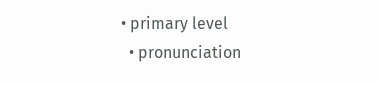• primary level
  • pronunciation